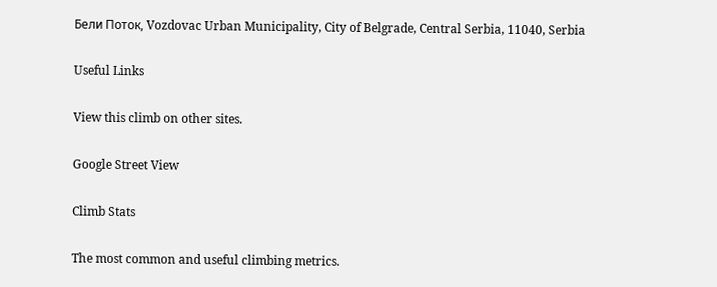Бели Поток, Vozdovac Urban Municipality, City of Belgrade, Central Serbia, 11040, Serbia

Useful Links

View this climb on other sites.

Google Street View

Climb Stats

The most common and useful climbing metrics.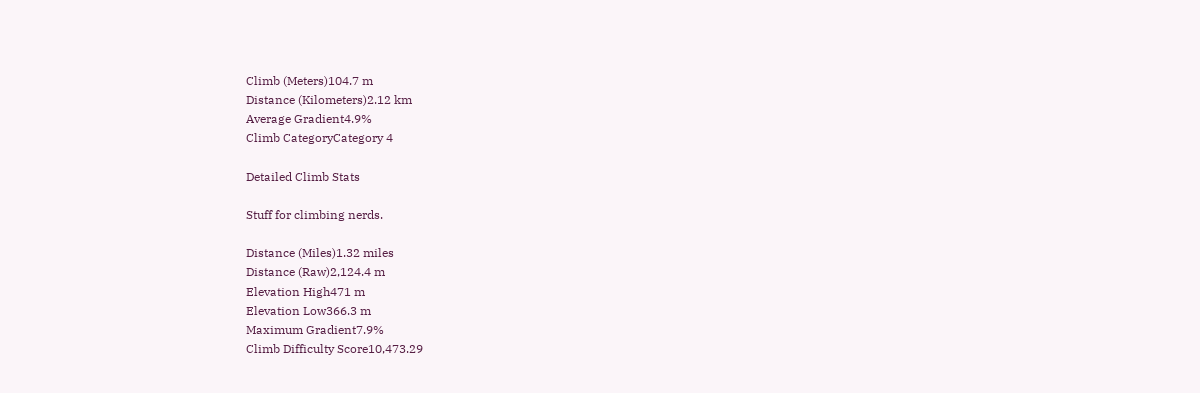Climb (Meters)104.7 m
Distance (Kilometers)2.12 km
Average Gradient4.9%
Climb CategoryCategory 4

Detailed Climb Stats

Stuff for climbing nerds.

Distance (Miles)1.32 miles
Distance (Raw)2,124.4 m
Elevation High471 m
Elevation Low366.3 m
Maximum Gradient7.9%
Climb Difficulty Score10,473.29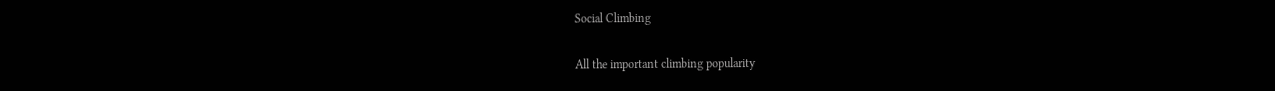Social Climbing

All the important climbing popularity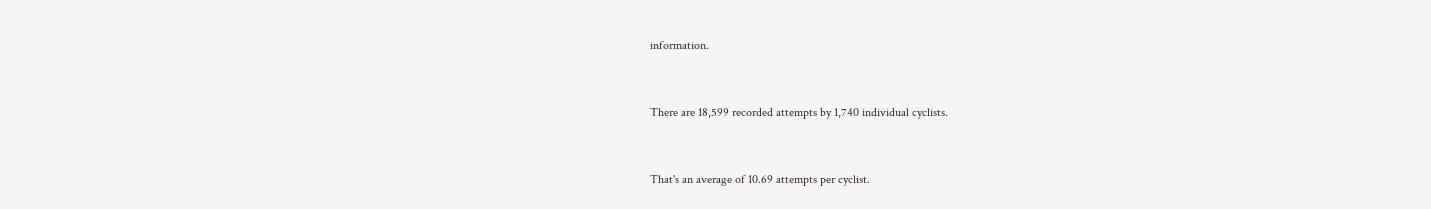information.


There are 18,599 recorded attempts by 1,740 individual cyclists.


That's an average of 10.69 attempts per cyclist.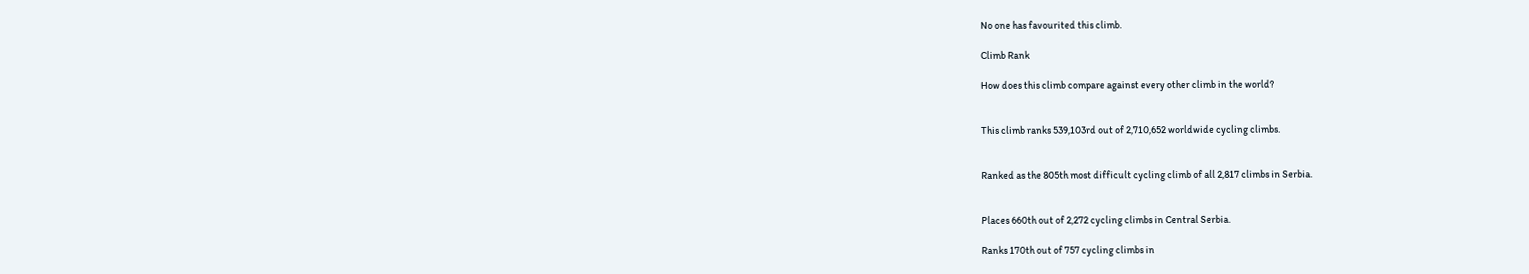No one has favourited this climb.

Climb Rank

How does this climb compare against every other climb in the world?


This climb ranks 539,103rd out of 2,710,652 worldwide cycling climbs.


Ranked as the 805th most difficult cycling climb of all 2,817 climbs in Serbia.


Places 660th out of 2,272 cycling climbs in Central Serbia.

Ranks 170th out of 757 cycling climbs in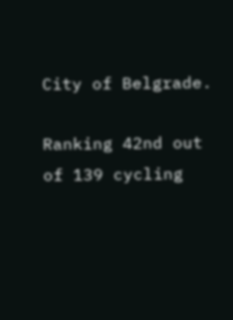City of Belgrade.

Ranking 42nd out of 139 cycling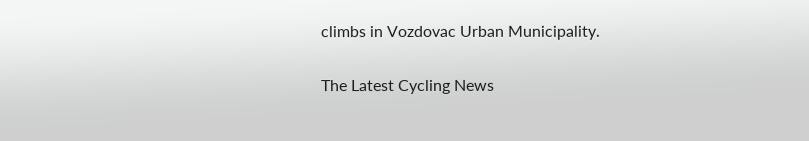climbs in Vozdovac Urban Municipality.

The Latest Cycling News